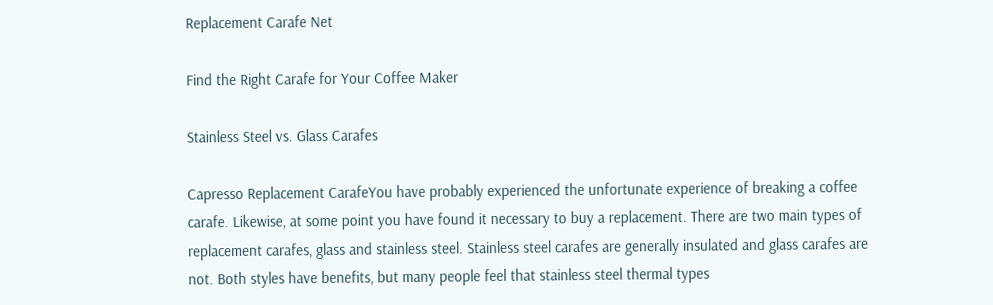Replacement Carafe Net

Find the Right Carafe for Your Coffee Maker

Stainless Steel vs. Glass Carafes

Capresso Replacement CarafeYou have probably experienced the unfortunate experience of breaking a coffee carafe. Likewise, at some point you have found it necessary to buy a replacement. There are two main types of replacement carafes, glass and stainless steel. Stainless steel carafes are generally insulated and glass carafes are not. Both styles have benefits, but many people feel that stainless steel thermal types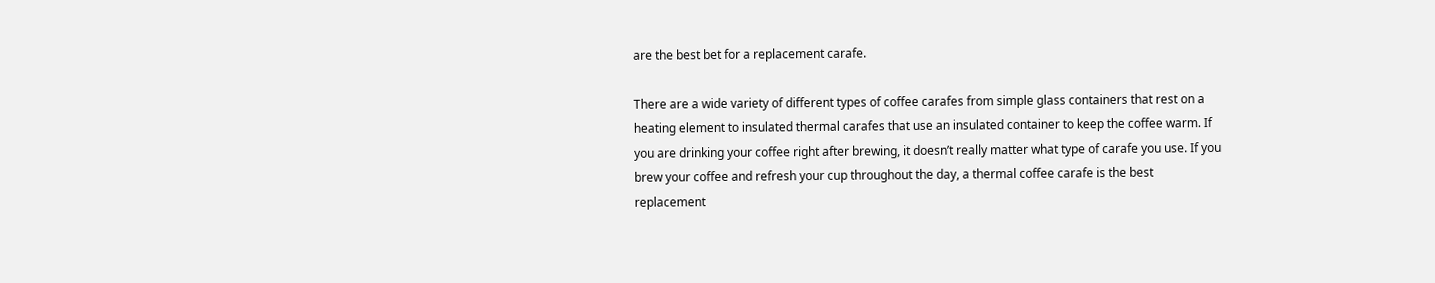are the best bet for a replacement carafe.

There are a wide variety of different types of coffee carafes from simple glass containers that rest on a heating element to insulated thermal carafes that use an insulated container to keep the coffee warm. If you are drinking your coffee right after brewing, it doesn’t really matter what type of carafe you use. If you brew your coffee and refresh your cup throughout the day, a thermal coffee carafe is the best replacement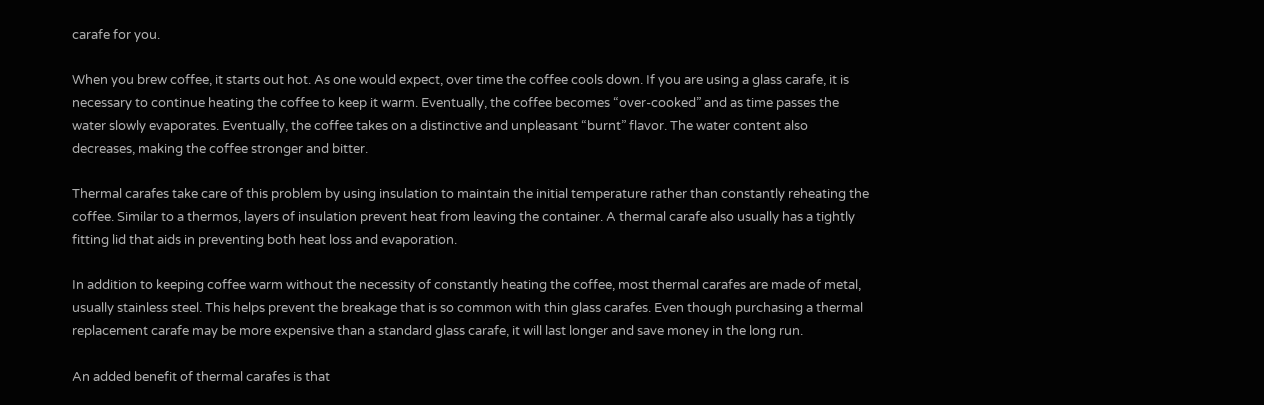carafe for you.

When you brew coffee, it starts out hot. As one would expect, over time the coffee cools down. If you are using a glass carafe, it is necessary to continue heating the coffee to keep it warm. Eventually, the coffee becomes “over-cooked” and as time passes the water slowly evaporates. Eventually, the coffee takes on a distinctive and unpleasant “burnt” flavor. The water content also decreases, making the coffee stronger and bitter.

Thermal carafes take care of this problem by using insulation to maintain the initial temperature rather than constantly reheating the coffee. Similar to a thermos, layers of insulation prevent heat from leaving the container. A thermal carafe also usually has a tightly fitting lid that aids in preventing both heat loss and evaporation.

In addition to keeping coffee warm without the necessity of constantly heating the coffee, most thermal carafes are made of metal, usually stainless steel. This helps prevent the breakage that is so common with thin glass carafes. Even though purchasing a thermal replacement carafe may be more expensive than a standard glass carafe, it will last longer and save money in the long run.

An added benefit of thermal carafes is that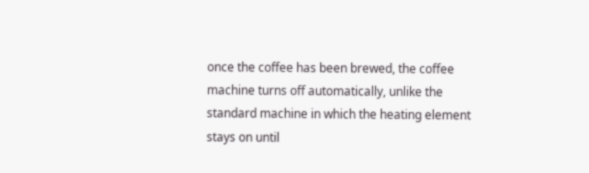once the coffee has been brewed, the coffee machine turns off automatically, unlike the standard machine in which the heating element stays on until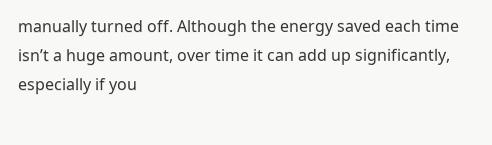manually turned off. Although the energy saved each time isn’t a huge amount, over time it can add up significantly, especially if you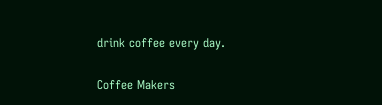drink coffee every day.

Coffee Makers